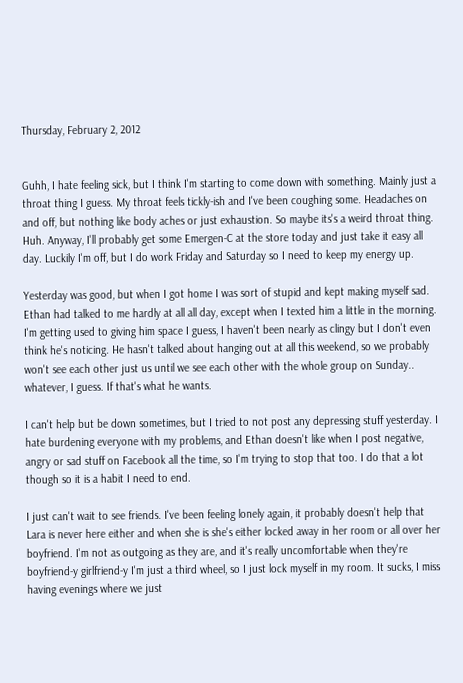Thursday, February 2, 2012


Guhh, I hate feeling sick, but I think I'm starting to come down with something. Mainly just a throat thing I guess. My throat feels tickly-ish and I've been coughing some. Headaches on and off, but nothing like body aches or just exhaustion. So maybe its's a weird throat thing. Huh. Anyway, I'll probably get some Emergen-C at the store today and just take it easy all day. Luckily I'm off, but I do work Friday and Saturday so I need to keep my energy up.

Yesterday was good, but when I got home I was sort of stupid and kept making myself sad. Ethan had talked to me hardly at all all day, except when I texted him a little in the morning. I'm getting used to giving him space I guess, I haven't been nearly as clingy but I don't even think he's noticing. He hasn't talked about hanging out at all this weekend, so we probably won't see each other just us until we see each other with the whole group on Sunday.. whatever, I guess. If that's what he wants.

I can't help but be down sometimes, but I tried to not post any depressing stuff yesterday. I hate burdening everyone with my problems, and Ethan doesn't like when I post negative, angry or sad stuff on Facebook all the time, so I'm trying to stop that too. I do that a lot though so it is a habit I need to end.

I just can't wait to see friends. I've been feeling lonely again, it probably doesn't help that Lara is never here either and when she is she's either locked away in her room or all over her boyfriend. I'm not as outgoing as they are, and it's really uncomfortable when they're boyfriend-y girlfriend-y I'm just a third wheel, so I just lock myself in my room. It sucks, I miss having evenings where we just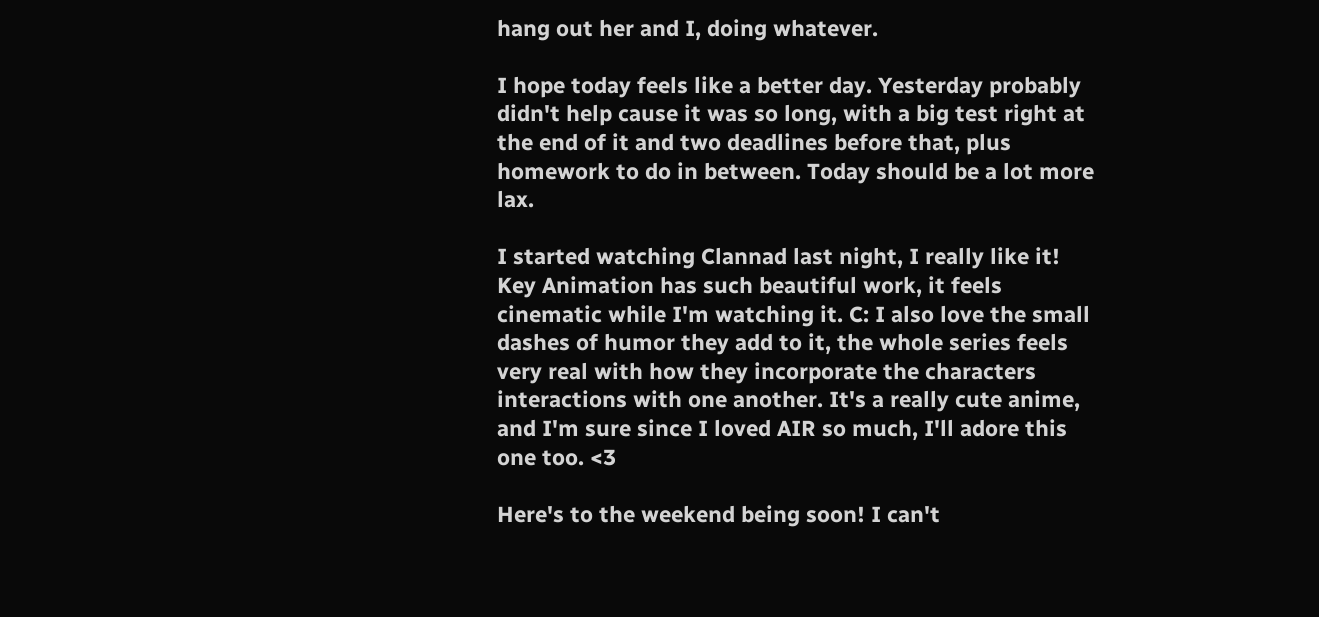hang out her and I, doing whatever.

I hope today feels like a better day. Yesterday probably didn't help cause it was so long, with a big test right at the end of it and two deadlines before that, plus homework to do in between. Today should be a lot more lax.

I started watching Clannad last night, I really like it! Key Animation has such beautiful work, it feels cinematic while I'm watching it. C: I also love the small dashes of humor they add to it, the whole series feels very real with how they incorporate the characters interactions with one another. It's a really cute anime, and I'm sure since I loved AIR so much, I'll adore this one too. <3

Here's to the weekend being soon! I can't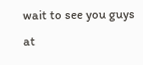wait to see you guys at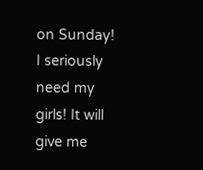on Sunday! I seriously need my girls! It will give me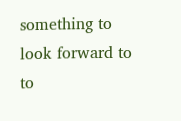something to look forward to to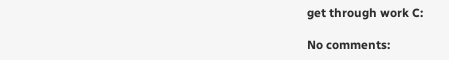get through work C:

No comments: